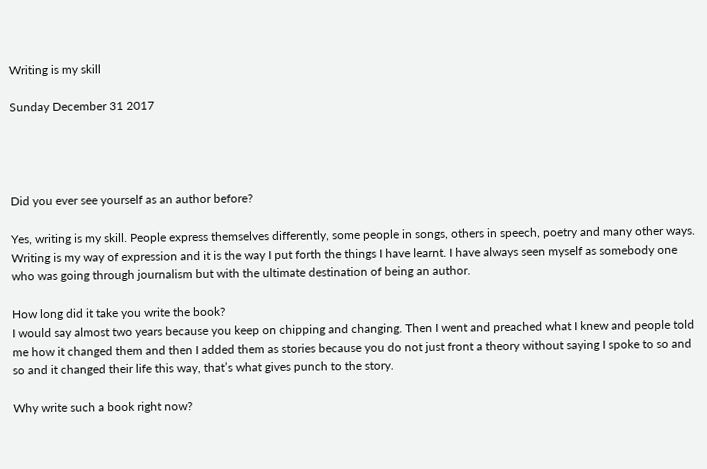Writing is my skill

Sunday December 31 2017




Did you ever see yourself as an author before?

Yes, writing is my skill. People express themselves differently, some people in songs, others in speech, poetry and many other ways. Writing is my way of expression and it is the way I put forth the things I have learnt. I have always seen myself as somebody one who was going through journalism but with the ultimate destination of being an author.

How long did it take you write the book?
I would say almost two years because you keep on chipping and changing. Then I went and preached what I knew and people told me how it changed them and then I added them as stories because you do not just front a theory without saying I spoke to so and so and it changed their life this way, that’s what gives punch to the story.

Why write such a book right now?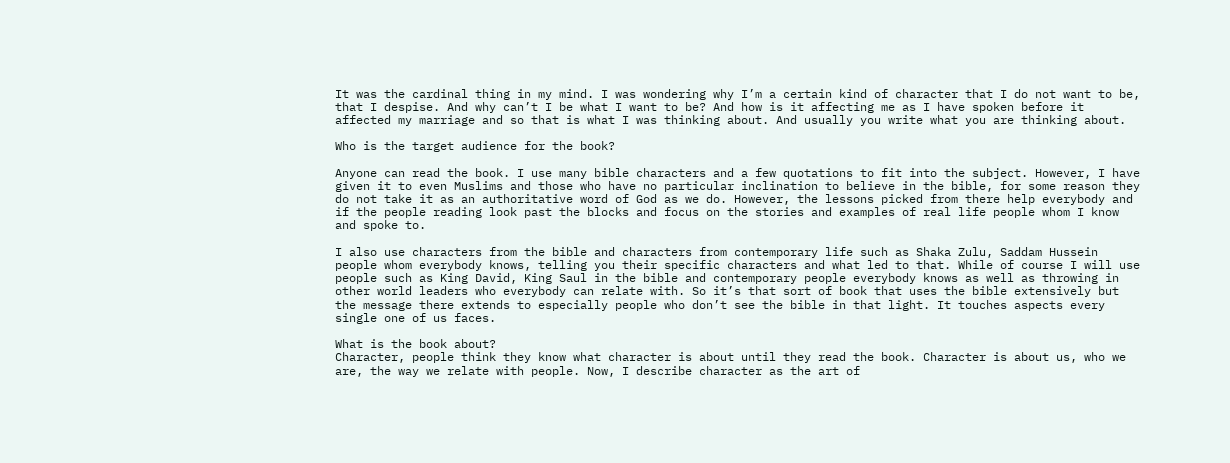It was the cardinal thing in my mind. I was wondering why I’m a certain kind of character that I do not want to be, that I despise. And why can’t I be what I want to be? And how is it affecting me as I have spoken before it affected my marriage and so that is what I was thinking about. And usually you write what you are thinking about.

Who is the target audience for the book?

Anyone can read the book. I use many bible characters and a few quotations to fit into the subject. However, I have given it to even Muslims and those who have no particular inclination to believe in the bible, for some reason they do not take it as an authoritative word of God as we do. However, the lessons picked from there help everybody and if the people reading look past the blocks and focus on the stories and examples of real life people whom I know and spoke to.

I also use characters from the bible and characters from contemporary life such as Shaka Zulu, Saddam Hussein people whom everybody knows, telling you their specific characters and what led to that. While of course I will use people such as King David, King Saul in the bible and contemporary people everybody knows as well as throwing in other world leaders who everybody can relate with. So it’s that sort of book that uses the bible extensively but the message there extends to especially people who don’t see the bible in that light. It touches aspects every single one of us faces.

What is the book about?
Character, people think they know what character is about until they read the book. Character is about us, who we are, the way we relate with people. Now, I describe character as the art of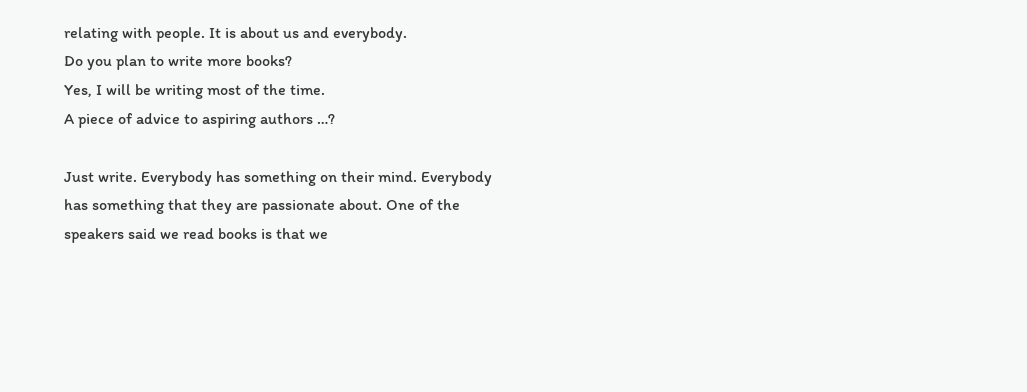relating with people. It is about us and everybody.
Do you plan to write more books?
Yes, I will be writing most of the time.
A piece of advice to aspiring authors …?

Just write. Everybody has something on their mind. Everybody has something that they are passionate about. One of the speakers said we read books is that we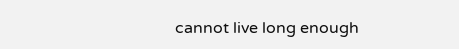cannot live long enough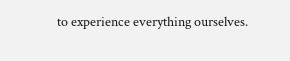to experience everything ourselves.